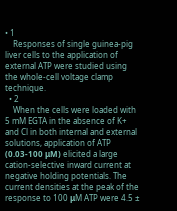• 1
    Responses of single guinea-pig liver cells to the application of external ATP were studied using the whole-cell voltage clamp technique.
  • 2
    When the cells were loaded with 5 mM EGTA in the absence of K+ and Cl in both internal and external solutions, application of ATP (0.03-100 μM) elicited a large cation-selective inward current at negative holding potentials. The current densities at the peak of the response to 100 μM ATP were 4.5 ±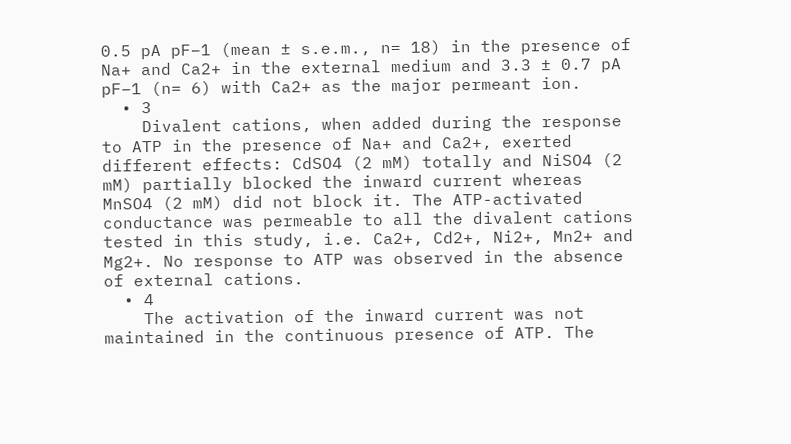0.5 pA pF−1 (mean ± s.e.m., n= 18) in the presence of Na+ and Ca2+ in the external medium and 3.3 ± 0.7 pA pF−1 (n= 6) with Ca2+ as the major permeant ion.
  • 3
    Divalent cations, when added during the response to ATP in the presence of Na+ and Ca2+, exerted different effects: CdSO4 (2 mM) totally and NiSO4 (2 mM) partially blocked the inward current whereas MnSO4 (2 mM) did not block it. The ATP-activated conductance was permeable to all the divalent cations tested in this study, i.e. Ca2+, Cd2+, Ni2+, Mn2+ and Mg2+. No response to ATP was observed in the absence of external cations.
  • 4
    The activation of the inward current was not maintained in the continuous presence of ATP. The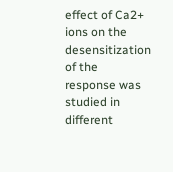effect of Ca2+ ions on the desensitization of the response was studied in different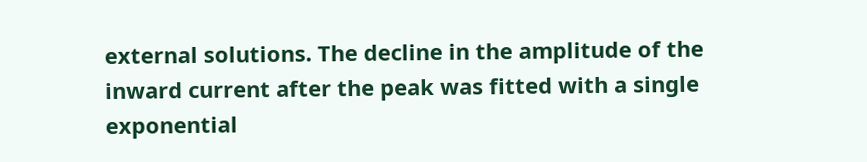external solutions. The decline in the amplitude of the inward current after the peak was fitted with a single exponential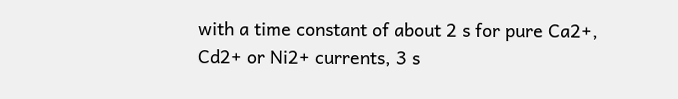with a time constant of about 2 s for pure Ca2+, Cd2+ or Ni2+ currents, 3 s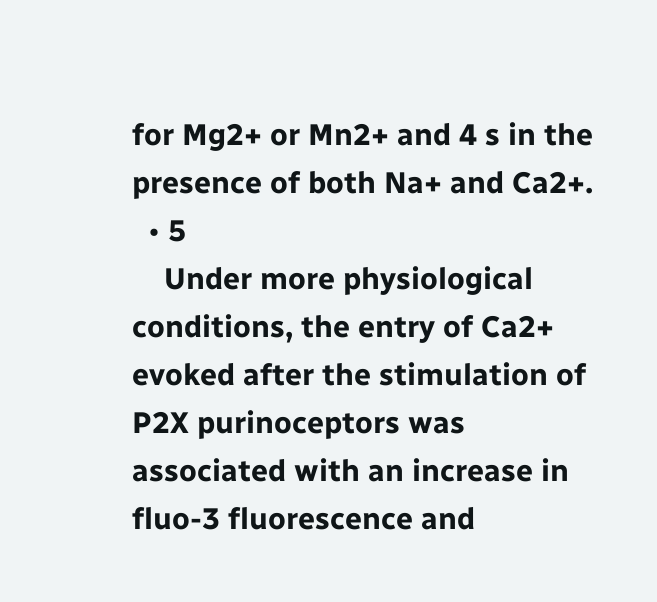for Mg2+ or Mn2+ and 4 s in the presence of both Na+ and Ca2+.
  • 5
    Under more physiological conditions, the entry of Ca2+ evoked after the stimulation of P2X purinoceptors was associated with an increase in fluo-3 fluorescence and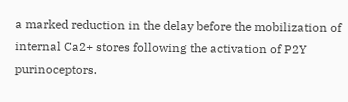a marked reduction in the delay before the mobilization of internal Ca2+ stores following the activation of P2Y purinoceptors.